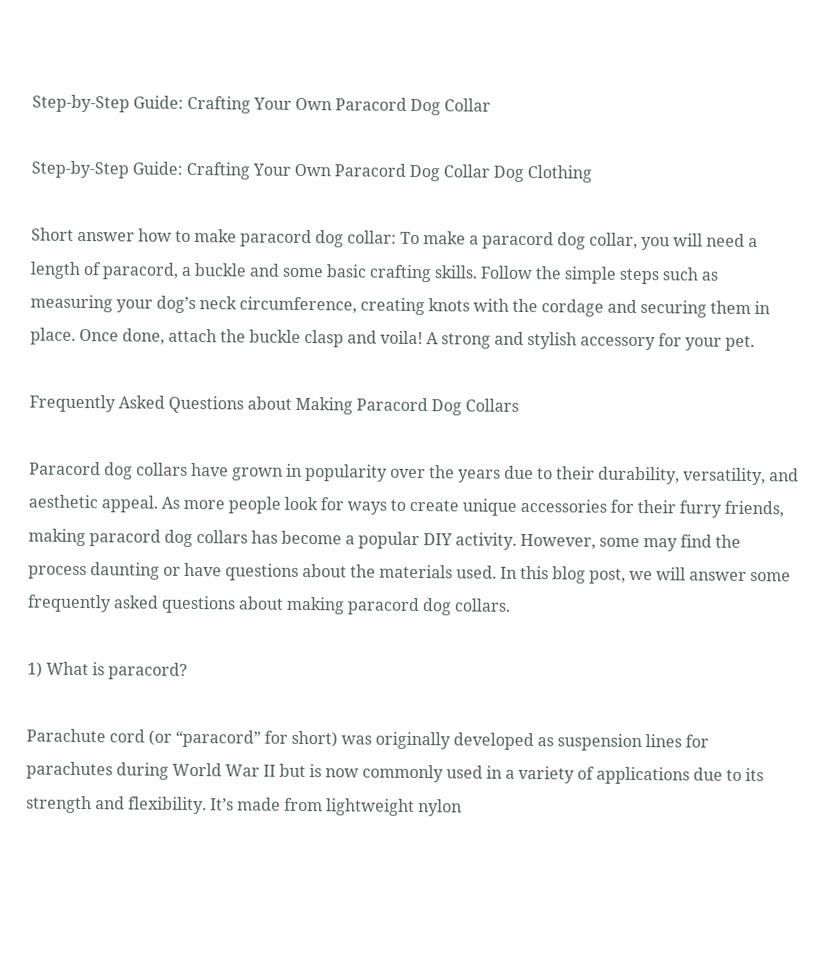Step-by-Step Guide: Crafting Your Own Paracord Dog Collar

Step-by-Step Guide: Crafting Your Own Paracord Dog Collar Dog Clothing

Short answer how to make paracord dog collar: To make a paracord dog collar, you will need a length of paracord, a buckle and some basic crafting skills. Follow the simple steps such as measuring your dog’s neck circumference, creating knots with the cordage and securing them in place. Once done, attach the buckle clasp and voila! A strong and stylish accessory for your pet.

Frequently Asked Questions about Making Paracord Dog Collars

Paracord dog collars have grown in popularity over the years due to their durability, versatility, and aesthetic appeal. As more people look for ways to create unique accessories for their furry friends, making paracord dog collars has become a popular DIY activity. However, some may find the process daunting or have questions about the materials used. In this blog post, we will answer some frequently asked questions about making paracord dog collars.

1) What is paracord?

Parachute cord (or “paracord” for short) was originally developed as suspension lines for parachutes during World War II but is now commonly used in a variety of applications due to its strength and flexibility. It’s made from lightweight nylon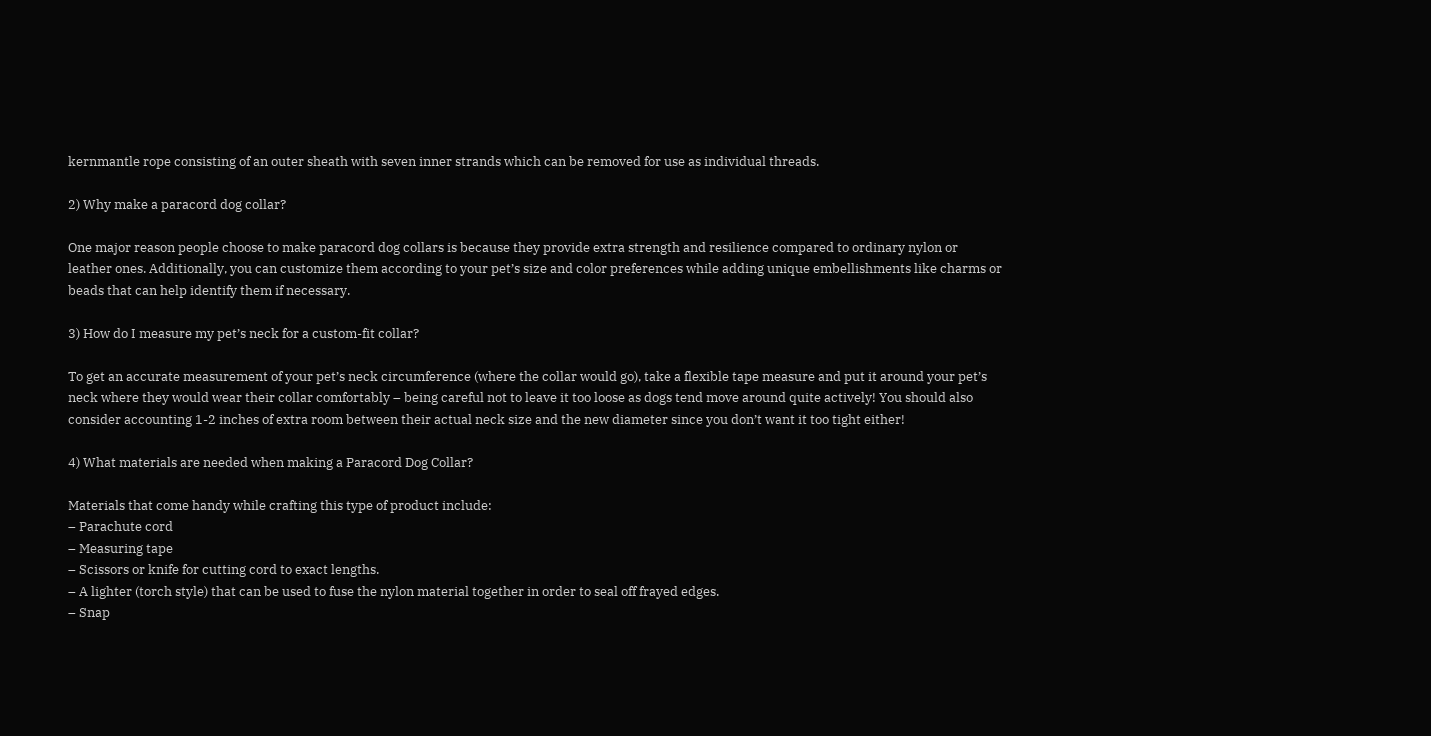kernmantle rope consisting of an outer sheath with seven inner strands which can be removed for use as individual threads.

2) Why make a paracord dog collar?

One major reason people choose to make paracord dog collars is because they provide extra strength and resilience compared to ordinary nylon or leather ones. Additionally, you can customize them according to your pet’s size and color preferences while adding unique embellishments like charms or beads that can help identify them if necessary.

3) How do I measure my pet’s neck for a custom-fit collar?

To get an accurate measurement of your pet’s neck circumference (where the collar would go), take a flexible tape measure and put it around your pet’s neck where they would wear their collar comfortably – being careful not to leave it too loose as dogs tend move around quite actively! You should also consider accounting 1-2 inches of extra room between their actual neck size and the new diameter since you don’t want it too tight either!

4) What materials are needed when making a Paracord Dog Collar?

Materials that come handy while crafting this type of product include:
– Parachute cord
– Measuring tape
– Scissors or knife for cutting cord to exact lengths.
– A lighter (torch style) that can be used to fuse the nylon material together in order to seal off frayed edges.
– Snap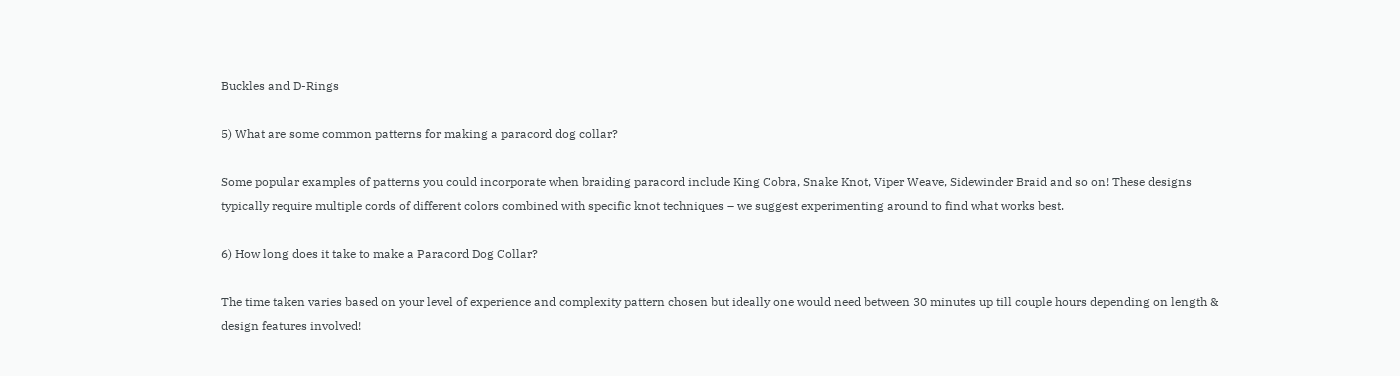Buckles and D-Rings

5) What are some common patterns for making a paracord dog collar?

Some popular examples of patterns you could incorporate when braiding paracord include King Cobra, Snake Knot, Viper Weave, Sidewinder Braid and so on! These designs typically require multiple cords of different colors combined with specific knot techniques – we suggest experimenting around to find what works best.

6) How long does it take to make a Paracord Dog Collar?

The time taken varies based on your level of experience and complexity pattern chosen but ideally one would need between 30 minutes up till couple hours depending on length & design features involved!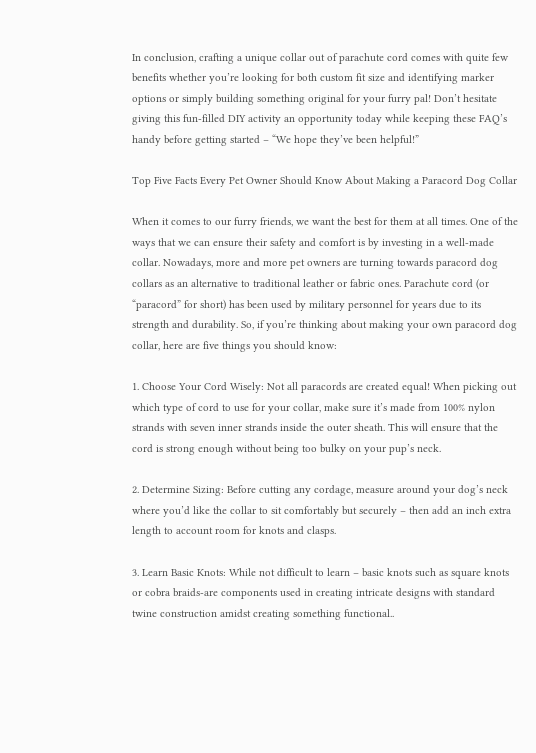In conclusion, crafting a unique collar out of parachute cord comes with quite few benefits whether you’re looking for both custom fit size and identifying marker options or simply building something original for your furry pal! Don’t hesitate giving this fun-filled DIY activity an opportunity today while keeping these FAQ’s handy before getting started – “We hope they’ve been helpful!”

Top Five Facts Every Pet Owner Should Know About Making a Paracord Dog Collar

When it comes to our furry friends, we want the best for them at all times. One of the ways that we can ensure their safety and comfort is by investing in a well-made collar. Nowadays, more and more pet owners are turning towards paracord dog collars as an alternative to traditional leather or fabric ones. Parachute cord (or “paracord” for short) has been used by military personnel for years due to its strength and durability. So, if you’re thinking about making your own paracord dog collar, here are five things you should know:

1. Choose Your Cord Wisely: Not all paracords are created equal! When picking out which type of cord to use for your collar, make sure it’s made from 100% nylon strands with seven inner strands inside the outer sheath. This will ensure that the cord is strong enough without being too bulky on your pup’s neck.

2. Determine Sizing: Before cutting any cordage, measure around your dog’s neck where you’d like the collar to sit comfortably but securely – then add an inch extra length to account room for knots and clasps.

3. Learn Basic Knots: While not difficult to learn – basic knots such as square knots or cobra braids-are components used in creating intricate designs with standard twine construction amidst creating something functional..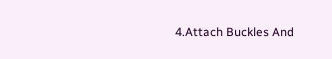4.Attach Buckles And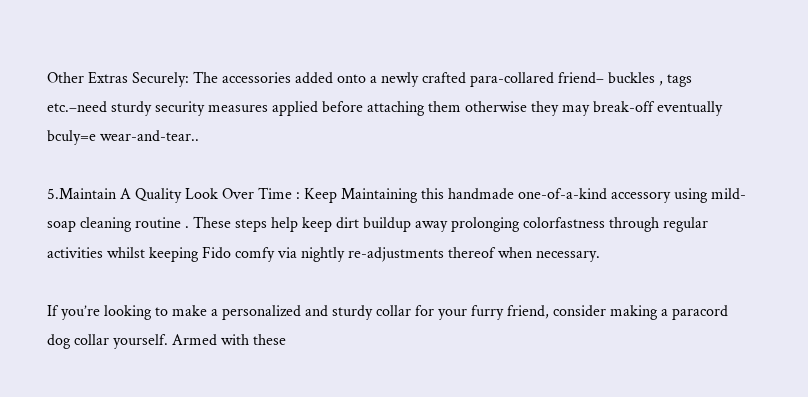Other Extras Securely: The accessories added onto a newly crafted para-collared friend– buckles , tags etc.–need sturdy security measures applied before attaching them otherwise they may break-off eventually bculy=e wear-and-tear..

5.Maintain A Quality Look Over Time : Keep Maintaining this handmade one-of-a-kind accessory using mild-soap cleaning routine . These steps help keep dirt buildup away prolonging colorfastness through regular activities whilst keeping Fido comfy via nightly re-adjustments thereof when necessary.

If you’re looking to make a personalized and sturdy collar for your furry friend, consider making a paracord dog collar yourself. Armed with these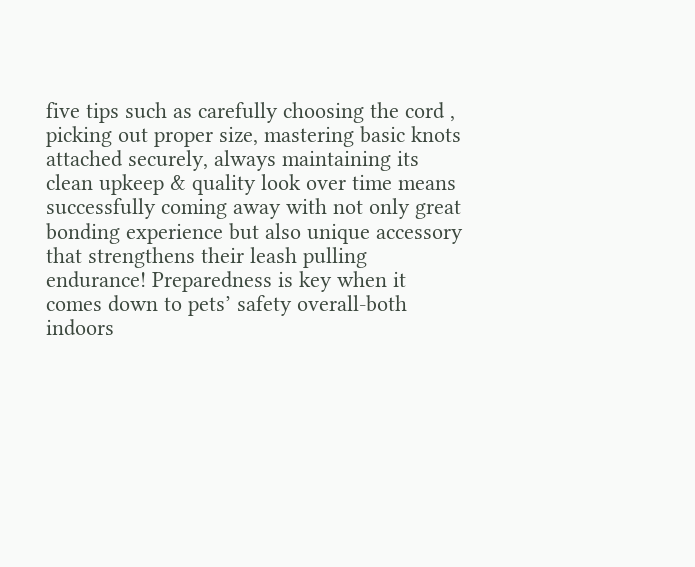five tips such as carefully choosing the cord , picking out proper size, mastering basic knots attached securely, always maintaining its clean upkeep & quality look over time means successfully coming away with not only great bonding experience but also unique accessory that strengthens their leash pulling endurance! Preparedness is key when it comes down to pets’ safety overall-both indoors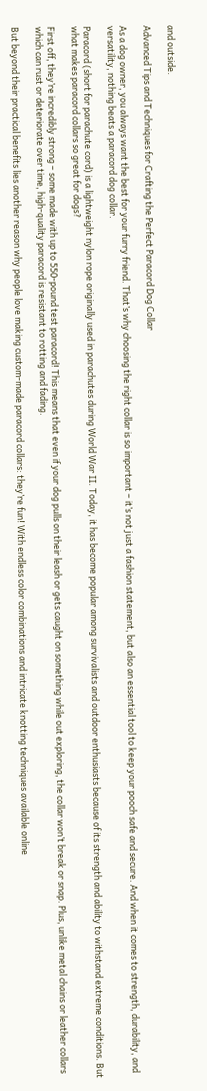and outside.

Advanced Tips and Techniques for Crafting the Perfect Paracord Dog Collar

As a dog owner, you always want the best for your furry friend. That’s why choosing the right collar is so important – it’s not just a fashion statement, but also an essential tool to keep your pooch safe and secure. And when it comes to strength, durability, and versatility, nothing beats a paracord dog collar.

Paracord (short for parachute cord) is a lightweight nylon rope originally used in parachutes during World War II. Today, it has become popular among survivalists and outdoor enthusiasts because of its strength and ability to withstand extreme conditions. But what makes paracord collars so great for dogs?

First off, they’re incredibly strong – some made with up to 550-pound test paracord! This means that even if your dog pulls on their leash or gets caught on something while out exploring, the collar won’t break or snap. Plus, unlike metal chains or leather collars which can rust or deteriorate over time, high-quality paracord is resistant to rotting and fading.

But beyond their practical benefits lies another reason why people love making custom-made paracord collars: they’re fun! With endless color combinations and intricate knotting techniques available online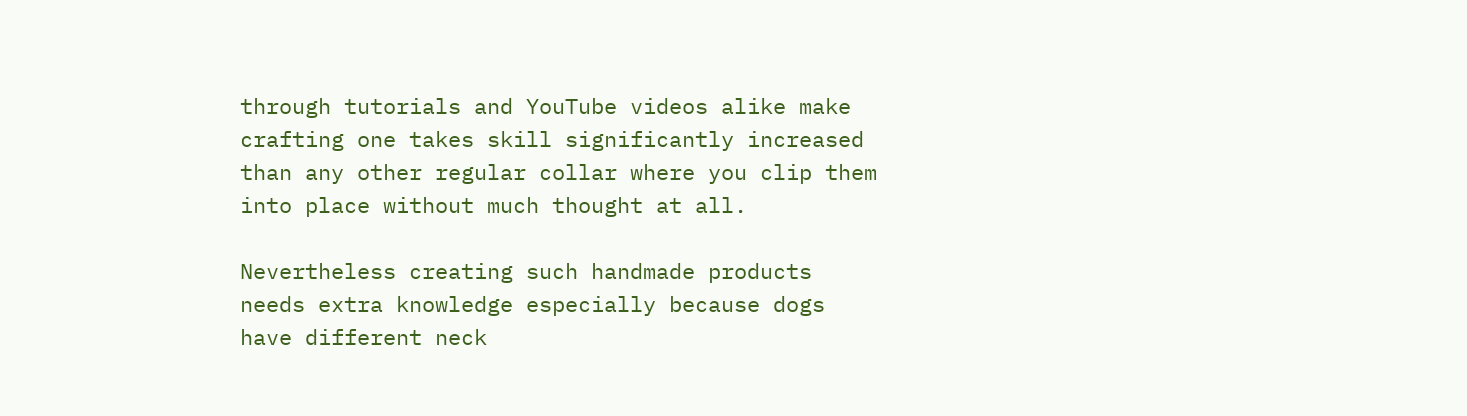through tutorials and YouTube videos alike make crafting one takes skill significantly increased than any other regular collar where you clip them into place without much thought at all.

Nevertheless creating such handmade products needs extra knowledge especially because dogs have different neck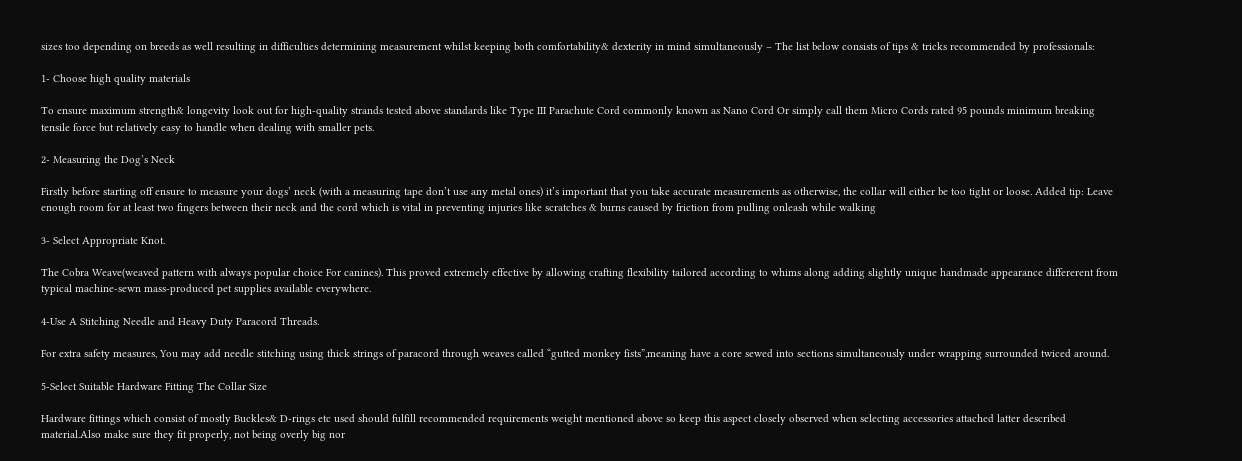sizes too depending on breeds as well resulting in difficulties determining measurement whilst keeping both comfortability& dexterity in mind simultaneously – The list below consists of tips & tricks recommended by professionals:

1- Choose high quality materials

To ensure maximum strength& longevity look out for high-quality strands tested above standards like Type III Parachute Cord commonly known as Nano Cord Or simply call them Micro Cords rated 95 pounds minimum breaking tensile force but relatively easy to handle when dealing with smaller pets.

2- Measuring the Dog’s Neck

Firstly before starting off ensure to measure your dogs’ neck (with a measuring tape don’t use any metal ones) it’s important that you take accurate measurements as otherwise, the collar will either be too tight or loose. Added tip: Leave enough room for at least two fingers between their neck and the cord which is vital in preventing injuries like scratches & burns caused by friction from pulling onleash while walking

3- Select Appropriate Knot.

The Cobra Weave(weaved pattern with always popular choice For canines). This proved extremely effective by allowing crafting flexibility tailored according to whims along adding slightly unique handmade appearance differerent from typical machine-sewn mass-produced pet supplies available everywhere.

4-Use A Stitching Needle and Heavy Duty Paracord Threads.

For extra safety measures, You may add needle stitching using thick strings of paracord through weaves called “gutted monkey fists”,meaning have a core sewed into sections simultaneously under wrapping surrounded twiced around.

5-Select Suitable Hardware Fitting The Collar Size

Hardware fittings which consist of mostly Buckles& D-rings etc used should fulfill recommended requirements weight mentioned above so keep this aspect closely observed when selecting accessories attached latter described material.Also make sure they fit properly, not being overly big nor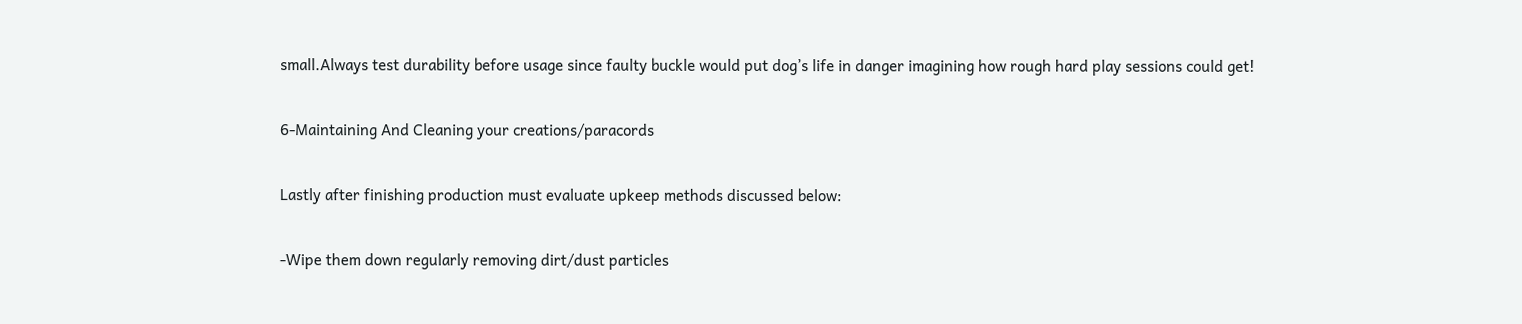small.Always test durability before usage since faulty buckle would put dog’s life in danger imagining how rough hard play sessions could get!

6-Maintaining And Cleaning your creations/paracords

Lastly after finishing production must evaluate upkeep methods discussed below:

-Wipe them down regularly removing dirt/dust particles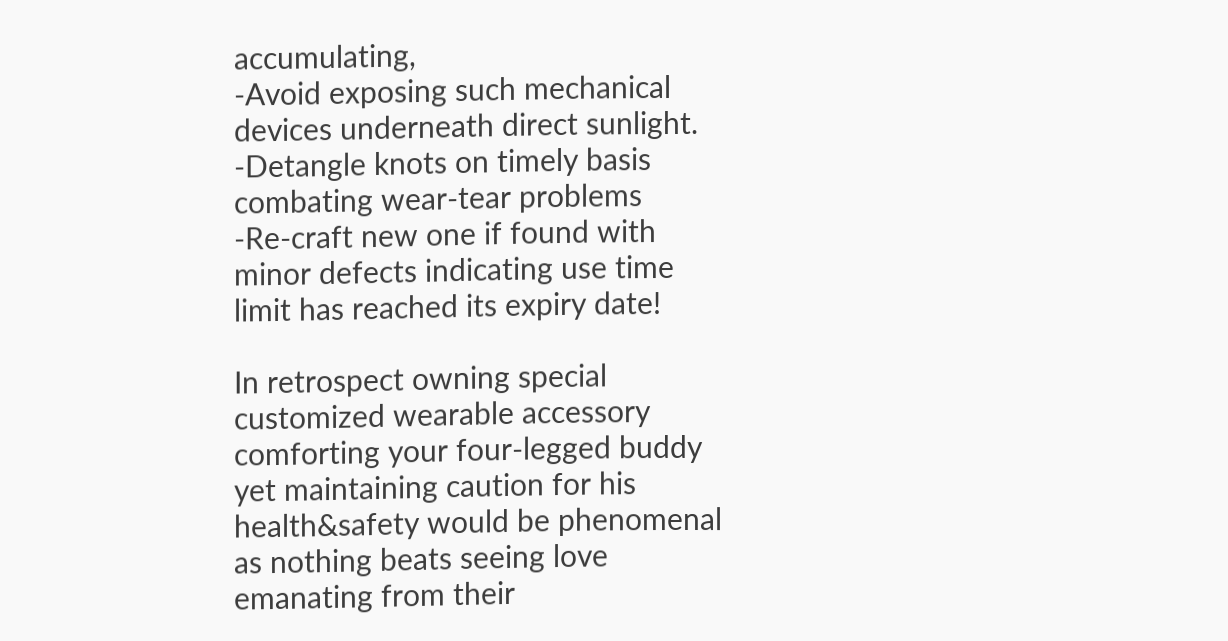accumulating,
-Avoid exposing such mechanical devices underneath direct sunlight.
-Detangle knots on timely basis combating wear-tear problems
-Re-craft new one if found with minor defects indicating use time limit has reached its expiry date!

In retrospect owning special customized wearable accessory comforting your four-legged buddy yet maintaining caution for his health&safety would be phenomenal as nothing beats seeing love emanating from their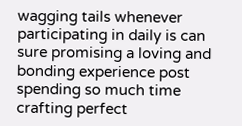wagging tails whenever participating in daily is can sure promising a loving and bonding experience post spending so much time crafting perfect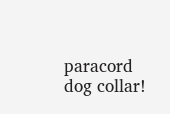paracord dog collar!